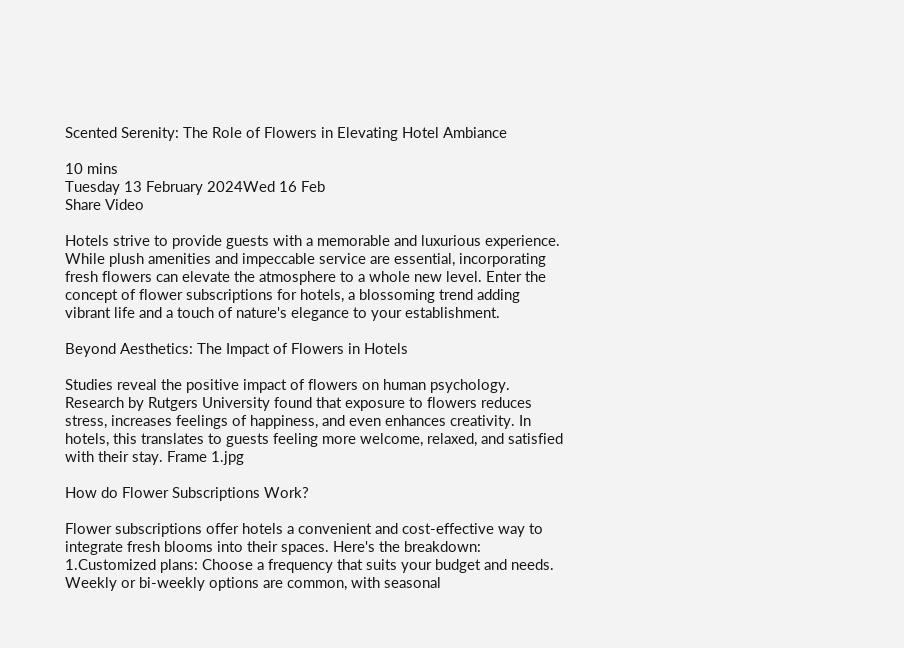Scented Serenity: The Role of Flowers in Elevating Hotel Ambiance

10 mins
Tuesday 13 February 2024Wed 16 Feb
Share Video

Hotels strive to provide guests with a memorable and luxurious experience. While plush amenities and impeccable service are essential, incorporating fresh flowers can elevate the atmosphere to a whole new level. Enter the concept of flower subscriptions for hotels, a blossoming trend adding vibrant life and a touch of nature's elegance to your establishment.

Beyond Aesthetics: The Impact of Flowers in Hotels

Studies reveal the positive impact of flowers on human psychology. Research by Rutgers University found that exposure to flowers reduces stress, increases feelings of happiness, and even enhances creativity. In hotels, this translates to guests feeling more welcome, relaxed, and satisfied with their stay. Frame 1.jpg

How do Flower Subscriptions Work?

Flower subscriptions offer hotels a convenient and cost-effective way to integrate fresh blooms into their spaces. Here's the breakdown: 1.Customized plans: Choose a frequency that suits your budget and needs. Weekly or bi-weekly options are common, with seasonal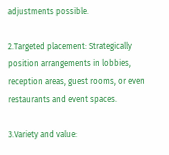adjustments possible.

2.Targeted placement: Strategically position arrangements in lobbies, reception areas, guest rooms, or even restaurants and event spaces.

3.Variety and value: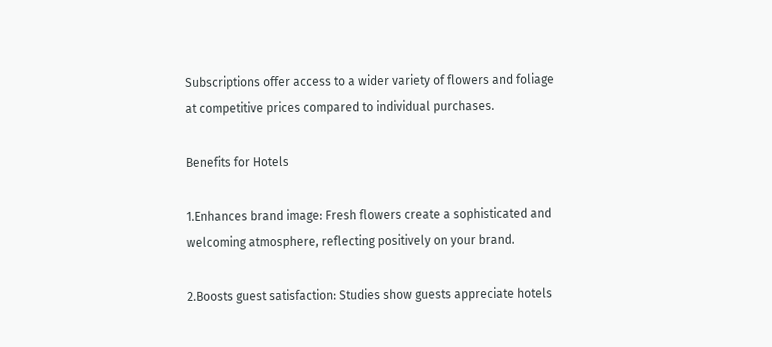Subscriptions offer access to a wider variety of flowers and foliage at competitive prices compared to individual purchases.

Benefits for Hotels

1.Enhances brand image: Fresh flowers create a sophisticated and welcoming atmosphere, reflecting positively on your brand.

2.Boosts guest satisfaction: Studies show guests appreciate hotels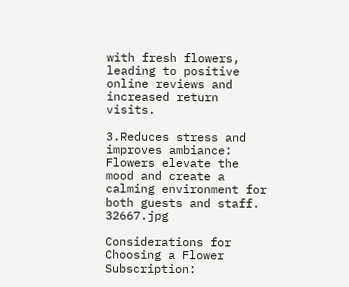with fresh flowers, leading to positive online reviews and increased return visits.

3.Reduces stress and improves ambiance: Flowers elevate the mood and create a calming environment for both guests and staff. 32667.jpg

Considerations for Choosing a Flower Subscription: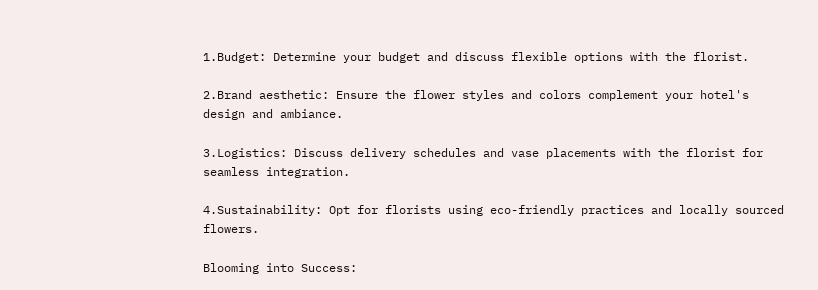1.Budget: Determine your budget and discuss flexible options with the florist.

2.Brand aesthetic: Ensure the flower styles and colors complement your hotel's design and ambiance.

3.Logistics: Discuss delivery schedules and vase placements with the florist for seamless integration.

4.Sustainability: Opt for florists using eco-friendly practices and locally sourced flowers.

Blooming into Success: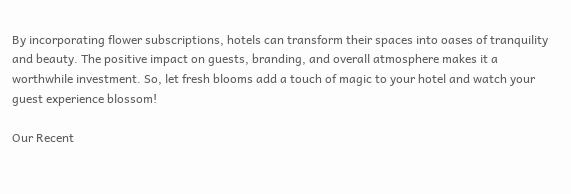By incorporating flower subscriptions, hotels can transform their spaces into oases of tranquility and beauty. The positive impact on guests, branding, and overall atmosphere makes it a worthwhile investment. So, let fresh blooms add a touch of magic to your hotel and watch your guest experience blossom!

Our Recent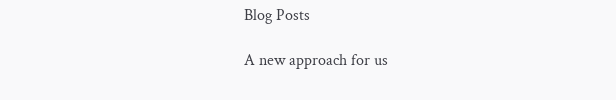Blog Posts

A new approach for us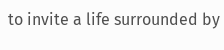to invite a life surrounded by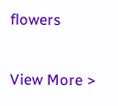flowers

View More >